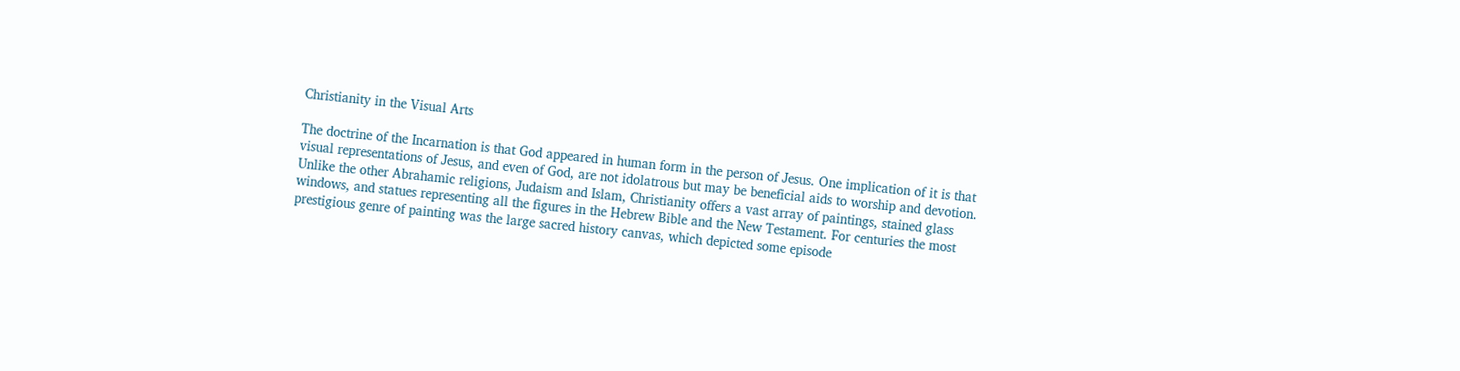Christianity in the Visual Arts

The doctrine of the Incarnation is that God appeared in human form in the person of Jesus. One implication of it is that visual representations of Jesus, and even of God, are not idolatrous but may be beneficial aids to worship and devotion. Unlike the other Abrahamic religions, Judaism and Islam, Christianity offers a vast array of paintings, stained glass windows, and statues representing all the figures in the Hebrew Bible and the New Testament. For centuries the most prestigious genre of painting was the large sacred history canvas, which depicted some episode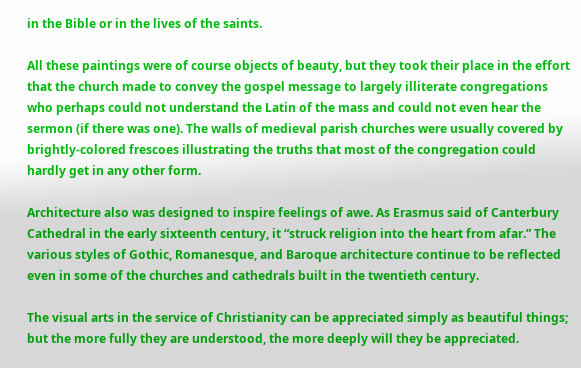in the Bible or in the lives of the saints.

All these paintings were of course objects of beauty, but they took their place in the effort that the church made to convey the gospel message to largely illiterate congregations who perhaps could not understand the Latin of the mass and could not even hear the sermon (if there was one). The walls of medieval parish churches were usually covered by brightly-colored frescoes illustrating the truths that most of the congregation could hardly get in any other form.

Architecture also was designed to inspire feelings of awe. As Erasmus said of Canterbury Cathedral in the early sixteenth century, it “struck religion into the heart from afar.” The various styles of Gothic, Romanesque, and Baroque architecture continue to be reflected even in some of the churches and cathedrals built in the twentieth century.

The visual arts in the service of Christianity can be appreciated simply as beautiful things; but the more fully they are understood, the more deeply will they be appreciated.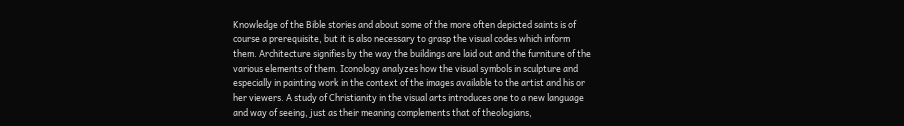Knowledge of the Bible stories and about some of the more often depicted saints is of course a prerequisite, but it is also necessary to grasp the visual codes which inform them. Architecture signifies by the way the buildings are laid out and the furniture of the various elements of them. Iconology analyzes how the visual symbols in sculpture and especially in painting work in the context of the images available to the artist and his or her viewers. A study of Christianity in the visual arts introduces one to a new language and way of seeing, just as their meaning complements that of theologians,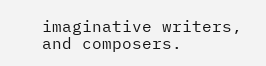imaginative writers, and composers.